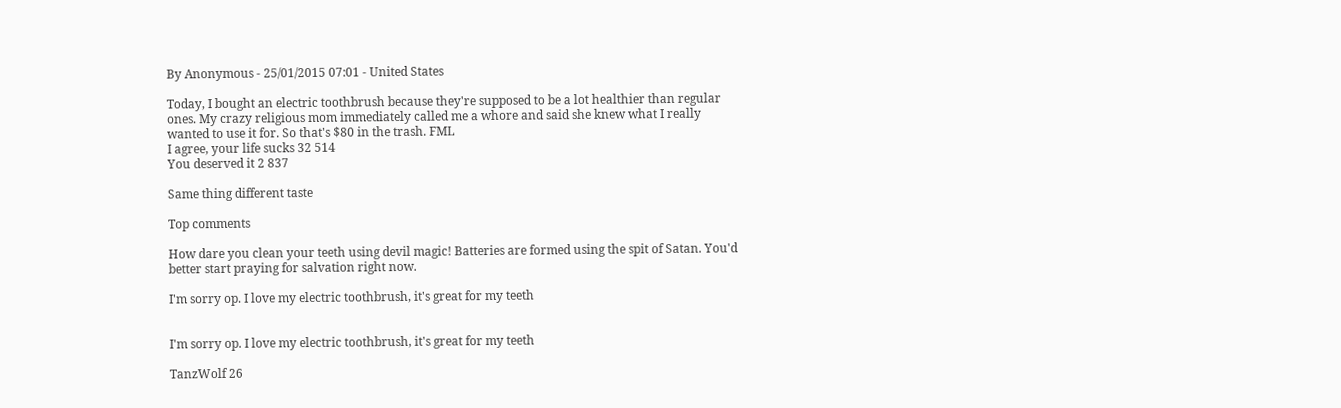By Anonymous - 25/01/2015 07:01 - United States

Today, I bought an electric toothbrush because they're supposed to be a lot healthier than regular ones. My crazy religious mom immediately called me a whore and said she knew what I really wanted to use it for. So that's $80 in the trash. FML
I agree, your life sucks 32 514
You deserved it 2 837

Same thing different taste

Top comments

How dare you clean your teeth using devil magic! Batteries are formed using the spit of Satan. You'd better start praying for salvation right now.

I'm sorry op. I love my electric toothbrush, it's great for my teeth


I'm sorry op. I love my electric toothbrush, it's great for my teeth

TanzWolf 26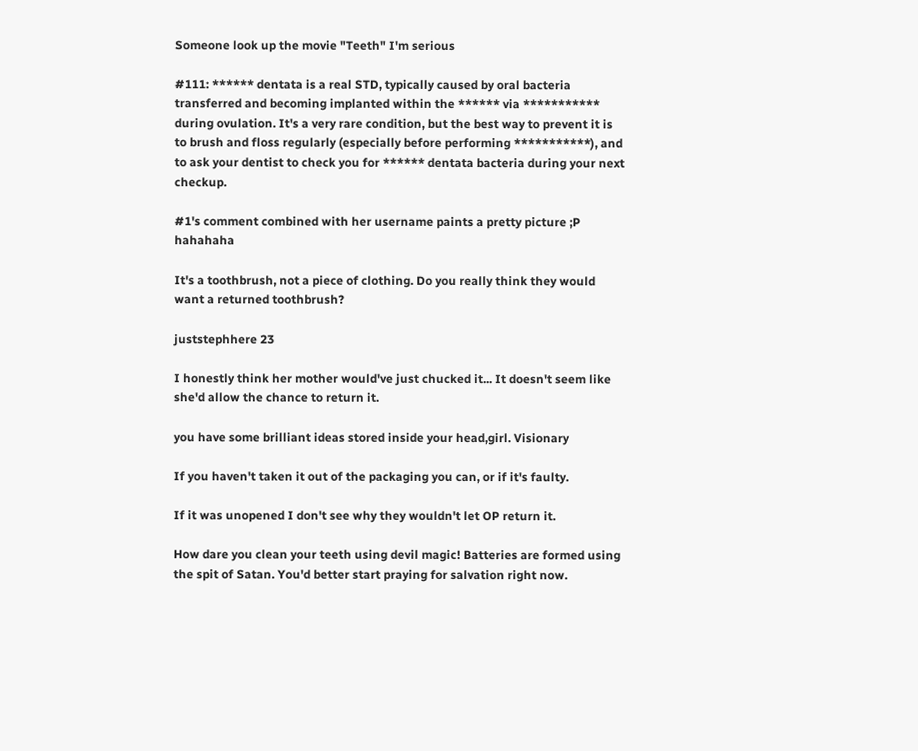Someone look up the movie "Teeth" I'm serious

#111: ****** dentata is a real STD, typically caused by oral bacteria transferred and becoming implanted within the ****** via *********** during ovulation. It's a very rare condition, but the best way to prevent it is to brush and floss regularly (especially before performing ***********), and to ask your dentist to check you for ****** dentata bacteria during your next checkup.

#1's comment combined with her username paints a pretty picture ;P hahahaha

It's a toothbrush, not a piece of clothing. Do you really think they would want a returned toothbrush?

juststephhere 23

I honestly think her mother would've just chucked it... It doesn't seem like she'd allow the chance to return it.

you have some brilliant ideas stored inside your head,girl. Visionary

If you haven't taken it out of the packaging you can, or if it's faulty.

If it was unopened I don't see why they wouldn't let OP return it.

How dare you clean your teeth using devil magic! Batteries are formed using the spit of Satan. You'd better start praying for salvation right now.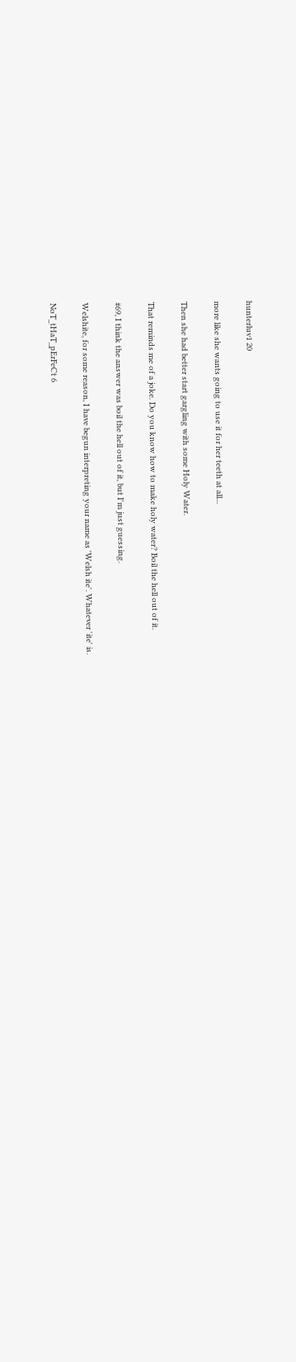hunterluv1 20

more like she wants going to use it for her teeth at all...

Then she had better start gargling with some Holy Water.

That reminds me of a joke. Do you know how to make holy water? Boil the hell out of it.

#69, I think the answer was boil the hell out of it, but I'm just guessing.

Welshite, for some reason, I have begun interpreting your name as 'Welsh ite'. Whatever 'ite' is.

NoT_tHaT_pErFeCt 6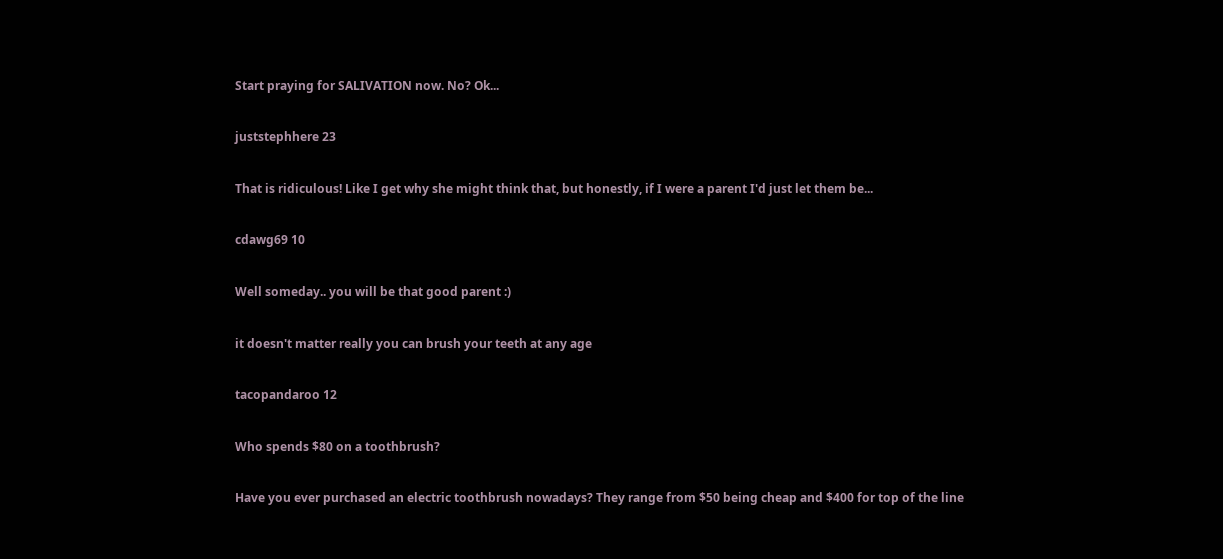Start praying for SALIVATION now. No? Ok...

juststephhere 23

That is ridiculous! Like I get why she might think that, but honestly, if I were a parent I'd just let them be...

cdawg69 10

Well someday.. you will be that good parent :)

it doesn't matter really you can brush your teeth at any age

tacopandaroo 12

Who spends $80 on a toothbrush?

Have you ever purchased an electric toothbrush nowadays? They range from $50 being cheap and $400 for top of the line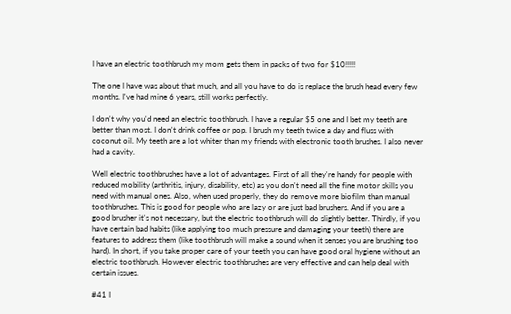I have an electric toothbrush my mom gets them in packs of two for $10!!!!!

The one I have was about that much, and all you have to do is replace the brush head every few months. I've had mine 6 years, still works perfectly.

I don't why you'd need an electric toothbrush. I have a regular $5 one and I bet my teeth are better than most. I don't drink coffee or pop. I brush my teeth twice a day and fluss with coconut oil. My teeth are a lot whiter than my friends with electronic tooth brushes. I also never had a cavity.

Well electric toothbrushes have a lot of advantages. First of all they're handy for people with reduced mobility (arthritis, injury, disability, etc) as you don't need all the fine motor skills you need with manual ones. Also, when used properly, they do remove more biofilm than manual toothbrushes. This is good for people who are lazy or are just bad brushers. And if you are a good brusher it's not necessary, but the electric toothbrush will do slightly better. Thirdly, if you have certain bad habits (like applying too much pressure and damaging your teeth) there are features to address them (like toothbrush will make a sound when it senses you are brushing too hard). In short, if you take proper care of your teeth you can have good oral hygiene without an electric toothbrush. However electric toothbrushes are very effective and can help deal with certain issues.

#41 I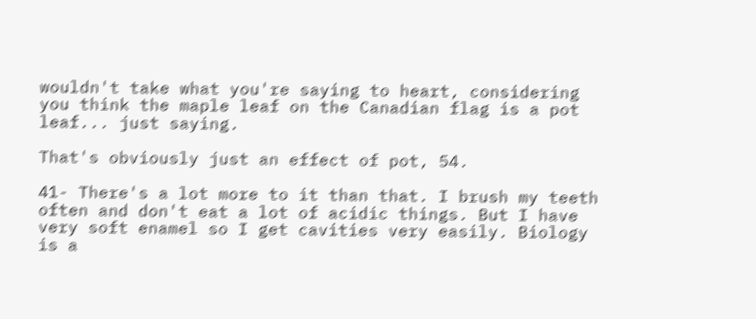wouldn't take what you're saying to heart, considering you think the maple leaf on the Canadian flag is a pot leaf... just saying.

That's obviously just an effect of pot, 54.

41- There's a lot more to it than that. I brush my teeth often and don't eat a lot of acidic things. But I have very soft enamel so I get cavities very easily. Biology is a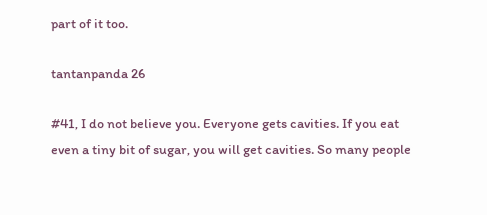part of it too.

tantanpanda 26

#41, I do not believe you. Everyone gets cavities. If you eat even a tiny bit of sugar, you will get cavities. So many people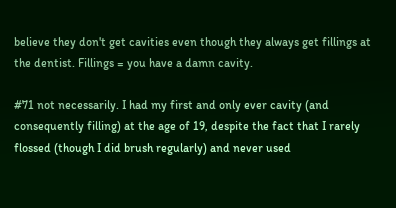believe they don't get cavities even though they always get fillings at the dentist. Fillings = you have a damn cavity.

#71 not necessarily. I had my first and only ever cavity (and consequently filling) at the age of 19, despite the fact that I rarely flossed (though I did brush regularly) and never used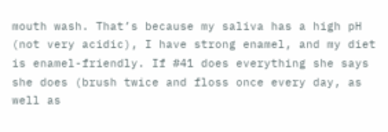mouth wash. That’s because my saliva has a high pH (not very acidic), I have strong enamel, and my diet is enamel-friendly. If #41 does everything she says she does (brush twice and floss once every day, as well as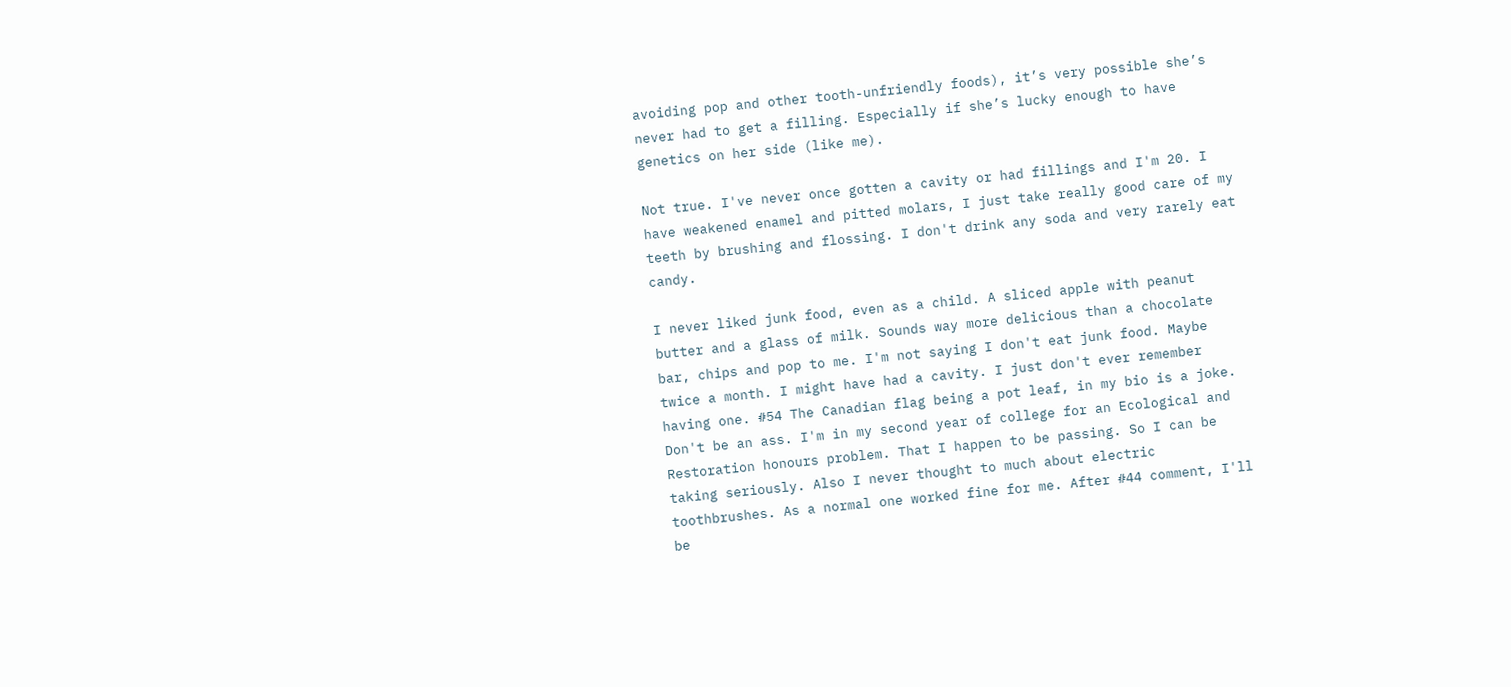avoiding pop and other tooth-unfriendly foods), it’s very possible she’s never had to get a filling. Especially if she’s lucky enough to have genetics on her side (like me).

Not true. I've never once gotten a cavity or had fillings and I'm 20. I have weakened enamel and pitted molars, I just take really good care of my teeth by brushing and flossing. I don't drink any soda and very rarely eat candy.

I never liked junk food, even as a child. A sliced apple with peanut butter and a glass of milk. Sounds way more delicious than a chocolate bar, chips and pop to me. I'm not saying I don't eat junk food. Maybe twice a month. I might have had a cavity. I just don't ever remember having one. #54 The Canadian flag being a pot leaf, in my bio is a joke. Don't be an ass. I'm in my second year of college for an Ecological and Restoration honours problem. That I happen to be passing. So I can be taking seriously. Also I never thought to much about electric toothbrushes. As a normal one worked fine for me. After #44 comment, I'll be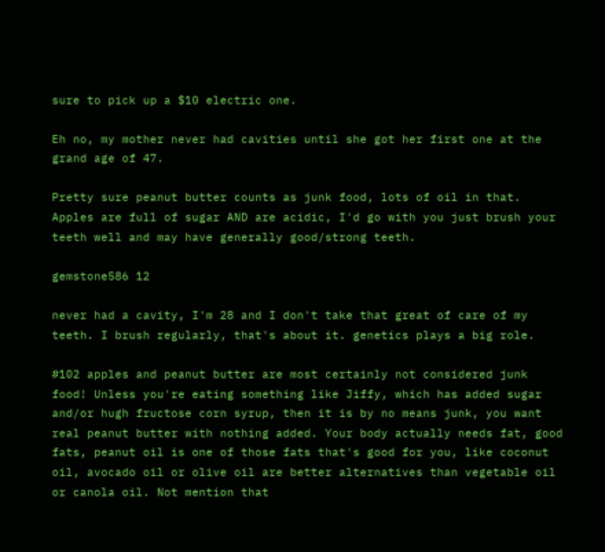sure to pick up a $10 electric one.

Eh no, my mother never had cavities until she got her first one at the grand age of 47.

Pretty sure peanut butter counts as junk food, lots of oil in that. Apples are full of sugar AND are acidic, I'd go with you just brush your teeth well and may have generally good/strong teeth.

gemstone586 12

never had a cavity, I'm 28 and I don't take that great of care of my teeth. I brush regularly, that's about it. genetics plays a big role.

#102 apples and peanut butter are most certainly not considered junk food! Unless you're eating something like Jiffy, which has added sugar and/or hugh fructose corn syrup, then it is by no means junk, you want real peanut butter with nothing added. Your body actually needs fat, good fats, peanut oil is one of those fats that's good for you, like coconut oil, avocado oil or olive oil are better alternatives than vegetable oil or canola oil. Not mention that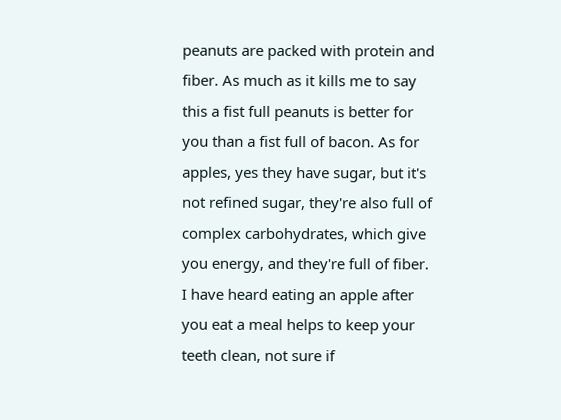peanuts are packed with protein and fiber. As much as it kills me to say this a fist full peanuts is better for you than a fist full of bacon. As for apples, yes they have sugar, but it's not refined sugar, they're also full of complex carbohydrates, which give you energy, and they're full of fiber. I have heard eating an apple after you eat a meal helps to keep your teeth clean, not sure if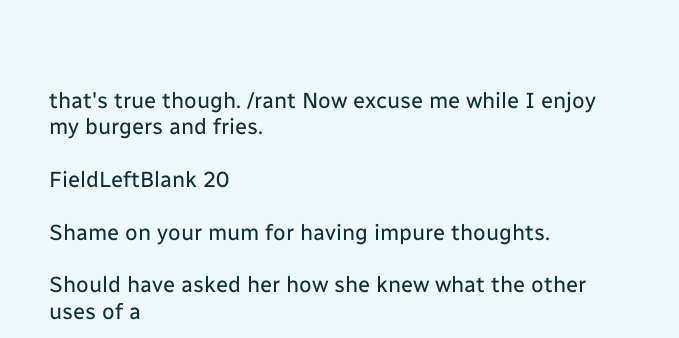that's true though. /rant Now excuse me while I enjoy my burgers and fries.

FieldLeftBlank 20

Shame on your mum for having impure thoughts.

Should have asked her how she knew what the other uses of a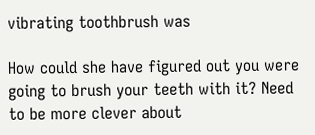vibrating toothbrush was

How could she have figured out you were going to brush your teeth with it? Need to be more clever about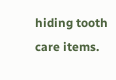hiding tooth care items.